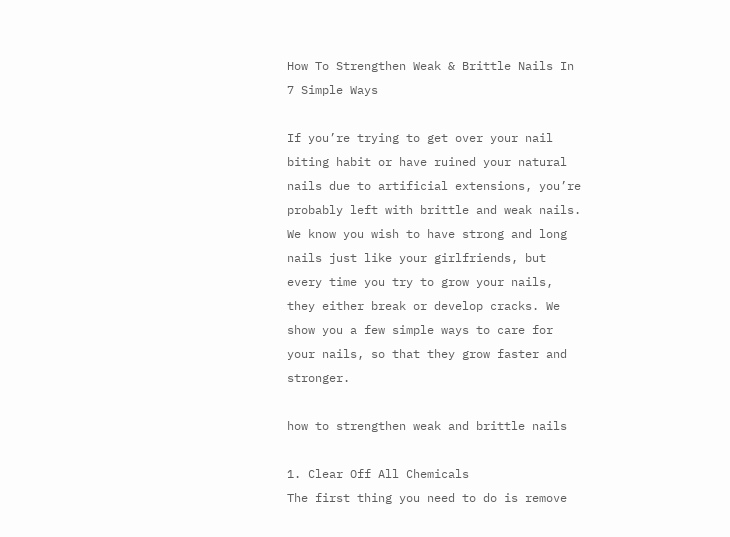How To Strengthen Weak & Brittle Nails In 7 Simple Ways

If you’re trying to get over your nail biting habit or have ruined your natural nails due to artificial extensions, you’re probably left with brittle and weak nails. We know you wish to have strong and long nails just like your girlfriends, but every time you try to grow your nails, they either break or develop cracks. We show you a few simple ways to care for your nails, so that they grow faster and stronger.

how to strengthen weak and brittle nails

1. Clear Off All Chemicals
The first thing you need to do is remove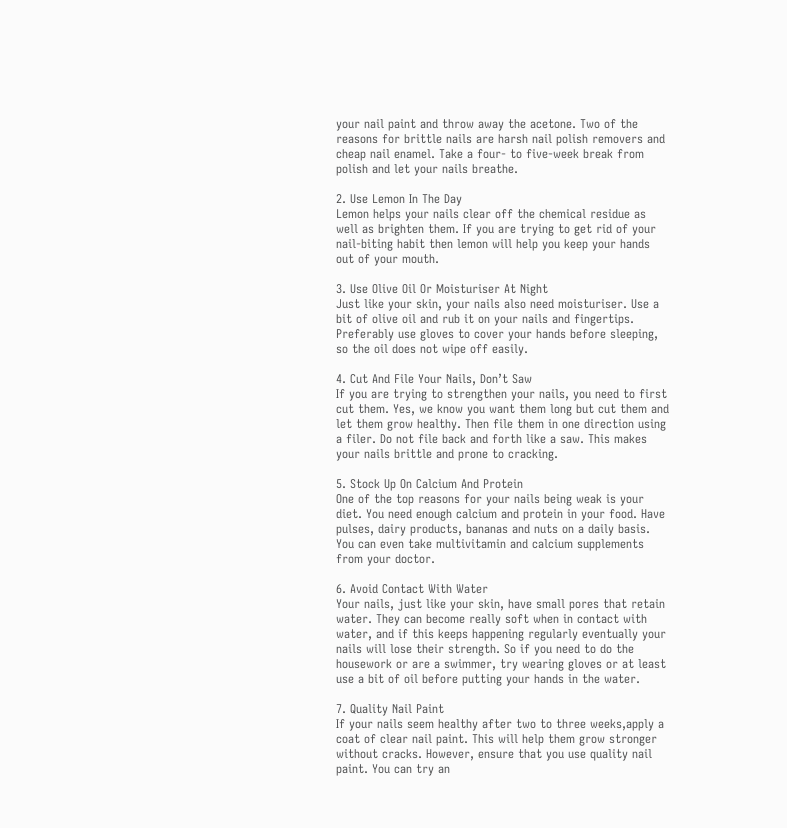your nail paint and throw away the acetone. Two of the reasons for brittle nails are harsh nail polish removers and cheap nail enamel. Take a four- to five-week break from polish and let your nails breathe.

2. Use Lemon In The Day
Lemon helps your nails clear off the chemical residue as well as brighten them. If you are trying to get rid of your nail-biting habit then lemon will help you keep your hands out of your mouth.

3. Use Olive Oil Or Moisturiser At Night
Just like your skin, your nails also need moisturiser. Use a bit of olive oil and rub it on your nails and fingertips. Preferably use gloves to cover your hands before sleeping, so the oil does not wipe off easily.

4. Cut And File Your Nails, Don’t Saw
If you are trying to strengthen your nails, you need to first cut them. Yes, we know you want them long but cut them and let them grow healthy. Then file them in one direction using a filer. Do not file back and forth like a saw. This makes your nails brittle and prone to cracking.

5. Stock Up On Calcium And Protein
One of the top reasons for your nails being weak is your diet. You need enough calcium and protein in your food. Have pulses, dairy products, bananas and nuts on a daily basis. You can even take multivitamin and calcium supplements from your doctor.

6. Avoid Contact With Water
Your nails, just like your skin, have small pores that retain water. They can become really soft when in contact with water, and if this keeps happening regularly eventually your nails will lose their strength. So if you need to do the housework or are a swimmer, try wearing gloves or at least use a bit of oil before putting your hands in the water.

7. Quality Nail Paint
If your nails seem healthy after two to three weeks,apply a coat of clear nail paint. This will help them grow stronger without cracks. However, ensure that you use quality nail paint. You can try an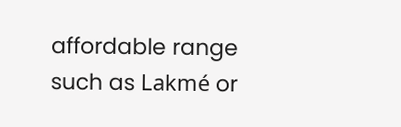affordable range such as Lakmé or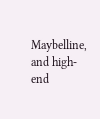Maybelline, and high-end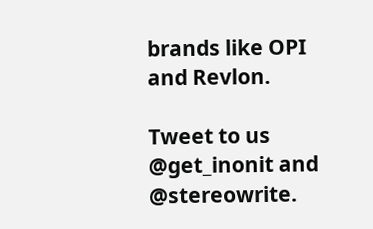brands like OPI and Revlon.

Tweet to us @get_inonit and @stereowrite.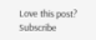Love this post? Subscribe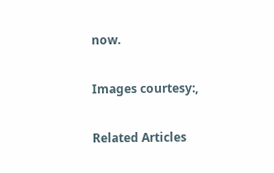now.

Images courtesy:,

Related Articles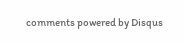comments powered by Disqus